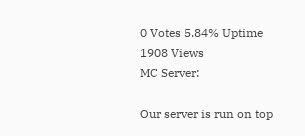0 Votes 5.84% Uptime 1908 Views
MC Server:

Our server is run on top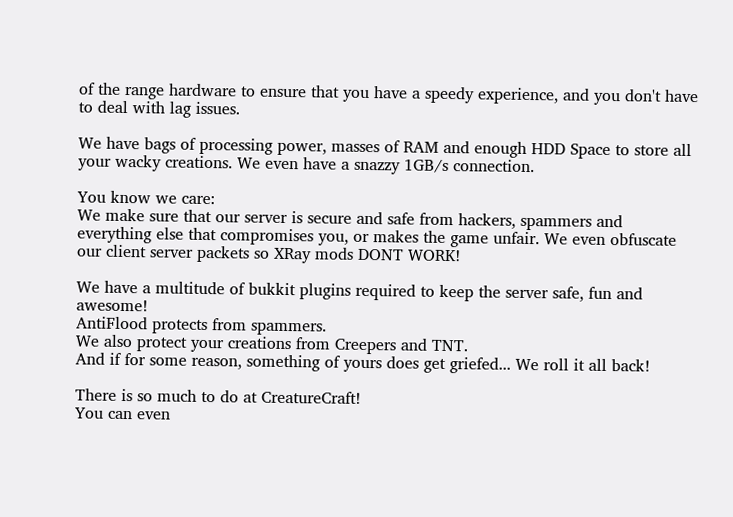of the range hardware to ensure that you have a speedy experience, and you don't have to deal with lag issues.

We have bags of processing power, masses of RAM and enough HDD Space to store all your wacky creations. We even have a snazzy 1GB/s connection.

You know we care:
We make sure that our server is secure and safe from hackers, spammers and everything else that compromises you, or makes the game unfair. We even obfuscate our client server packets so XRay mods DONT WORK!

We have a multitude of bukkit plugins required to keep the server safe, fun and awesome!
AntiFlood protects from spammers.
We also protect your creations from Creepers and TNT.
And if for some reason, something of yours does get griefed... We roll it all back!

There is so much to do at CreatureCraft!
You can even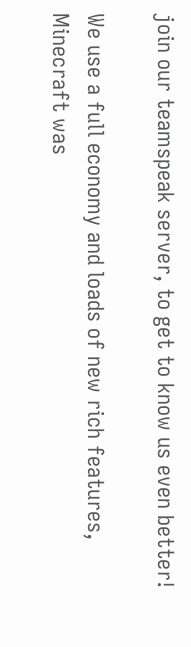join our teamspeak server, to get to know us even better!

We use a full economy and loads of new rich features, Minecraft was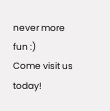never more fun :)
Come visit us today!